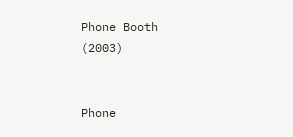Phone Booth (2003)


Phone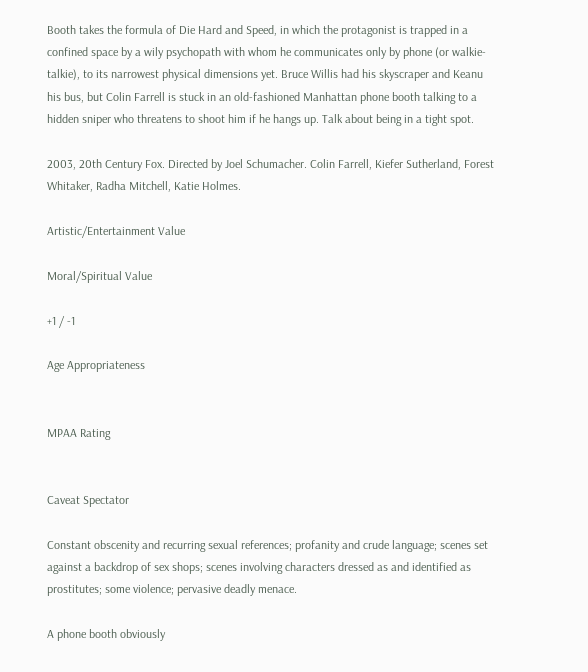Booth takes the formula of Die Hard and Speed, in which the protagonist is trapped in a confined space by a wily psychopath with whom he communicates only by phone (or walkie-talkie), to its narrowest physical dimensions yet. Bruce Willis had his skyscraper and Keanu his bus, but Colin Farrell is stuck in an old-fashioned Manhattan phone booth talking to a hidden sniper who threatens to shoot him if he hangs up. Talk about being in a tight spot.

2003, 20th Century Fox. Directed by Joel Schumacher. Colin Farrell, Kiefer Sutherland, Forest Whitaker, Radha Mitchell, Katie Holmes.

Artistic/Entertainment Value

Moral/Spiritual Value

+1 / -1

Age Appropriateness


MPAA Rating


Caveat Spectator

Constant obscenity and recurring sexual references; profanity and crude language; scenes set against a backdrop of sex shops; scenes involving characters dressed as and identified as prostitutes; some violence; pervasive deadly menace.

A phone booth obviously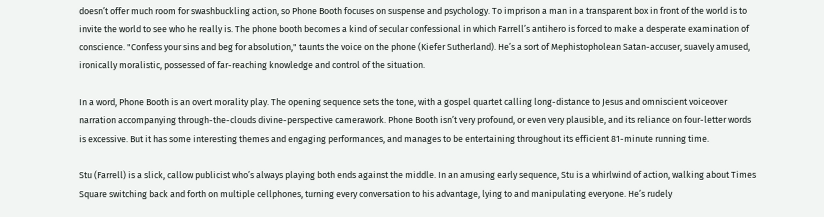doesn’t offer much room for swashbuckling action, so Phone Booth focuses on suspense and psychology. To imprison a man in a transparent box in front of the world is to invite the world to see who he really is. The phone booth becomes a kind of secular confessional in which Farrell’s antihero is forced to make a desperate examination of conscience. "Confess your sins and beg for absolution," taunts the voice on the phone (Kiefer Sutherland). He’s a sort of Mephistopholean Satan-accuser, suavely amused, ironically moralistic, possessed of far-reaching knowledge and control of the situation.

In a word, Phone Booth is an overt morality play. The opening sequence sets the tone, with a gospel quartet calling long-distance to Jesus and omniscient voiceover narration accompanying through-the-clouds divine-perspective camerawork. Phone Booth isn’t very profound, or even very plausible, and its reliance on four-letter words is excessive. But it has some interesting themes and engaging performances, and manages to be entertaining throughout its efficient 81-minute running time.

Stu (Farrell) is a slick, callow publicist who’s always playing both ends against the middle. In an amusing early sequence, Stu is a whirlwind of action, walking about Times Square switching back and forth on multiple cellphones, turning every conversation to his advantage, lying to and manipulating everyone. He’s rudely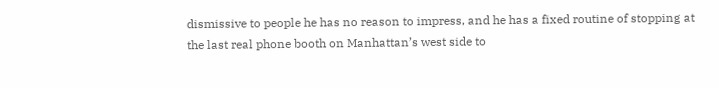dismissive to people he has no reason to impress, and he has a fixed routine of stopping at the last real phone booth on Manhattan’s west side to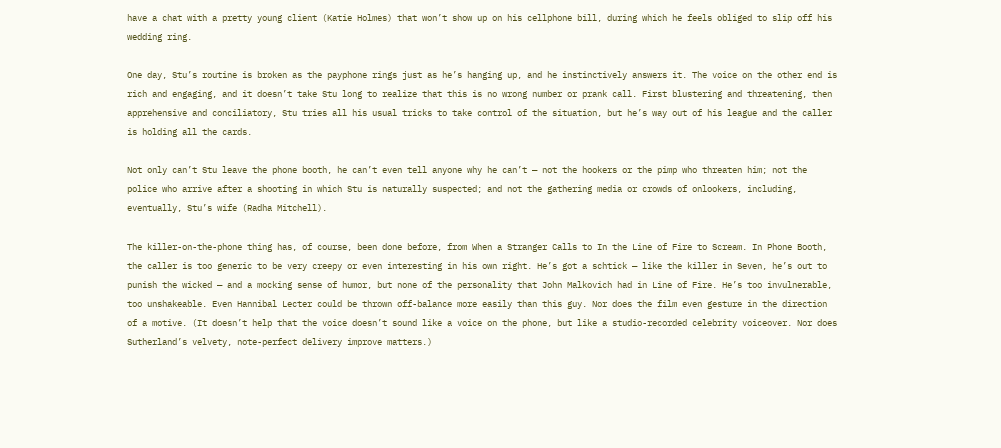have a chat with a pretty young client (Katie Holmes) that won’t show up on his cellphone bill, during which he feels obliged to slip off his wedding ring.

One day, Stu’s routine is broken as the payphone rings just as he’s hanging up, and he instinctively answers it. The voice on the other end is rich and engaging, and it doesn’t take Stu long to realize that this is no wrong number or prank call. First blustering and threatening, then apprehensive and conciliatory, Stu tries all his usual tricks to take control of the situation, but he’s way out of his league and the caller is holding all the cards.

Not only can’t Stu leave the phone booth, he can’t even tell anyone why he can’t — not the hookers or the pimp who threaten him; not the police who arrive after a shooting in which Stu is naturally suspected; and not the gathering media or crowds of onlookers, including, eventually, Stu’s wife (Radha Mitchell).

The killer-on-the-phone thing has, of course, been done before, from When a Stranger Calls to In the Line of Fire to Scream. In Phone Booth, the caller is too generic to be very creepy or even interesting in his own right. He’s got a schtick — like the killer in Seven, he’s out to punish the wicked — and a mocking sense of humor, but none of the personality that John Malkovich had in Line of Fire. He’s too invulnerable, too unshakeable. Even Hannibal Lecter could be thrown off-balance more easily than this guy. Nor does the film even gesture in the direction of a motive. (It doesn’t help that the voice doesn’t sound like a voice on the phone, but like a studio-recorded celebrity voiceover. Nor does Sutherland’s velvety, note-perfect delivery improve matters.)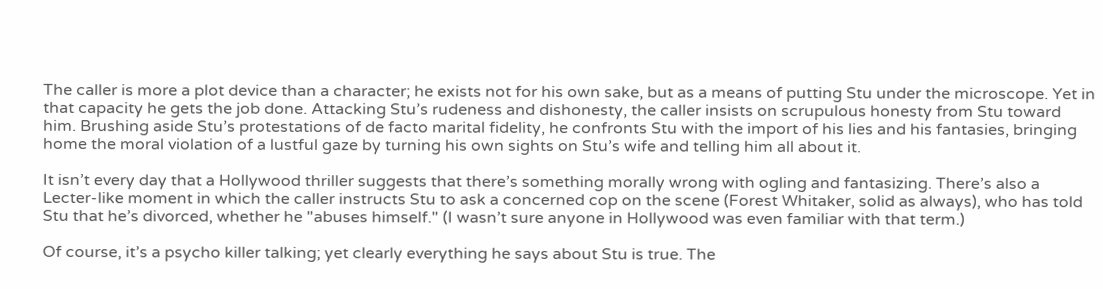The caller is more a plot device than a character; he exists not for his own sake, but as a means of putting Stu under the microscope. Yet in that capacity he gets the job done. Attacking Stu’s rudeness and dishonesty, the caller insists on scrupulous honesty from Stu toward him. Brushing aside Stu’s protestations of de facto marital fidelity, he confronts Stu with the import of his lies and his fantasies, bringing home the moral violation of a lustful gaze by turning his own sights on Stu’s wife and telling him all about it.

It isn’t every day that a Hollywood thriller suggests that there’s something morally wrong with ogling and fantasizing. There’s also a Lecter-like moment in which the caller instructs Stu to ask a concerned cop on the scene (Forest Whitaker, solid as always), who has told Stu that he’s divorced, whether he "abuses himself." (I wasn’t sure anyone in Hollywood was even familiar with that term.)

Of course, it’s a psycho killer talking; yet clearly everything he says about Stu is true. The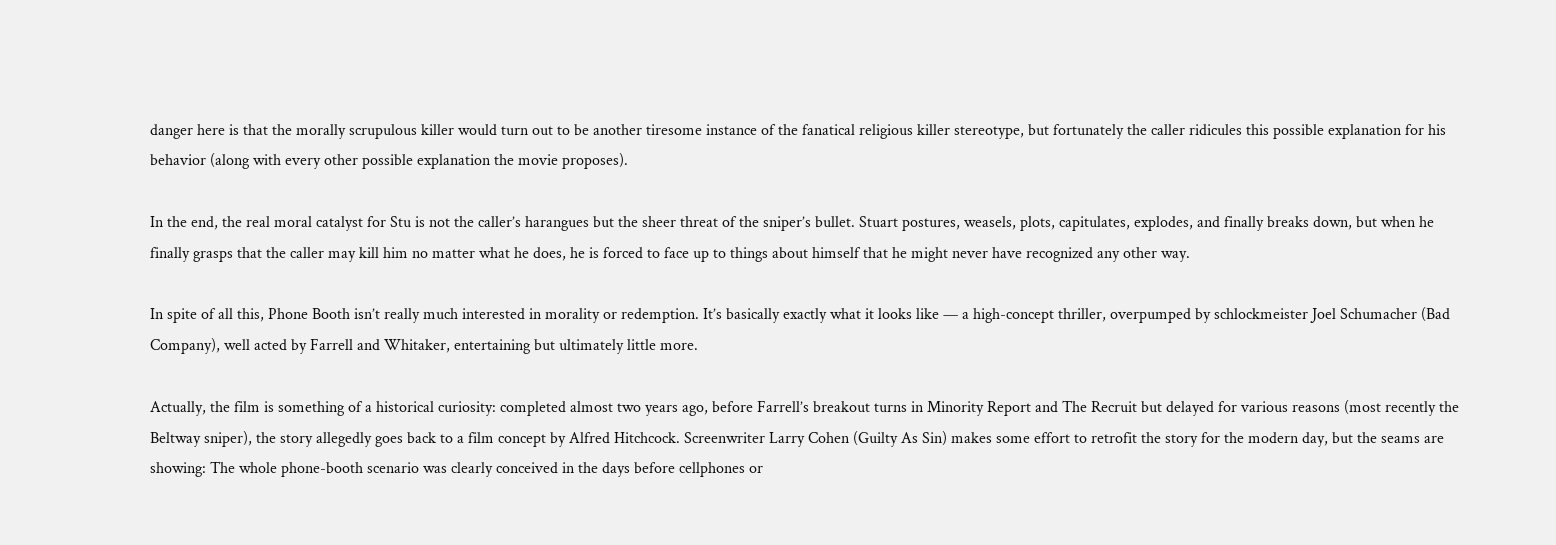danger here is that the morally scrupulous killer would turn out to be another tiresome instance of the fanatical religious killer stereotype, but fortunately the caller ridicules this possible explanation for his behavior (along with every other possible explanation the movie proposes).

In the end, the real moral catalyst for Stu is not the caller’s harangues but the sheer threat of the sniper’s bullet. Stuart postures, weasels, plots, capitulates, explodes, and finally breaks down, but when he finally grasps that the caller may kill him no matter what he does, he is forced to face up to things about himself that he might never have recognized any other way.

In spite of all this, Phone Booth isn’t really much interested in morality or redemption. It’s basically exactly what it looks like — a high-concept thriller, overpumped by schlockmeister Joel Schumacher (Bad Company), well acted by Farrell and Whitaker, entertaining but ultimately little more.

Actually, the film is something of a historical curiosity: completed almost two years ago, before Farrell’s breakout turns in Minority Report and The Recruit but delayed for various reasons (most recently the Beltway sniper), the story allegedly goes back to a film concept by Alfred Hitchcock. Screenwriter Larry Cohen (Guilty As Sin) makes some effort to retrofit the story for the modern day, but the seams are showing: The whole phone-booth scenario was clearly conceived in the days before cellphones or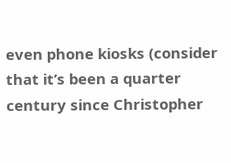even phone kiosks (consider that it’s been a quarter century since Christopher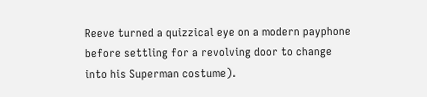Reeve turned a quizzical eye on a modern payphone before settling for a revolving door to change into his Superman costume).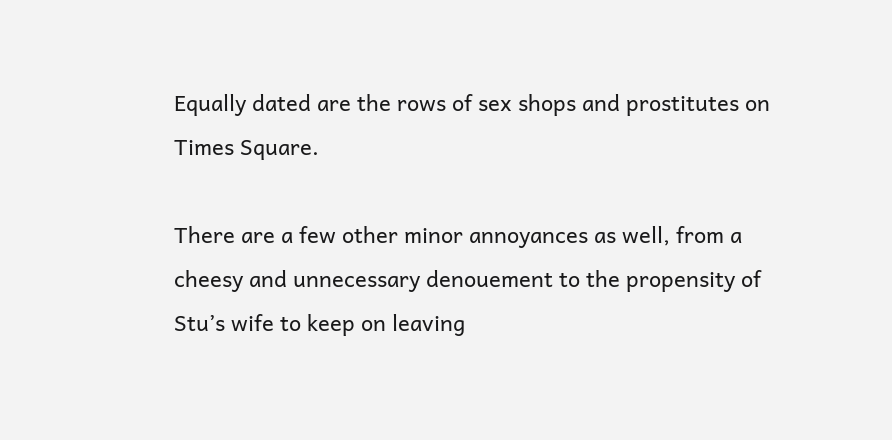Equally dated are the rows of sex shops and prostitutes on Times Square.

There are a few other minor annoyances as well, from a cheesy and unnecessary denouement to the propensity of Stu’s wife to keep on leaving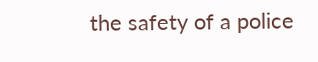the safety of a police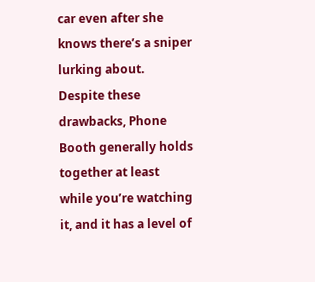car even after she knows there’s a sniper lurking about. Despite these drawbacks, Phone Booth generally holds together at least while you’re watching it, and it has a level of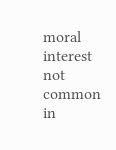moral interest not common in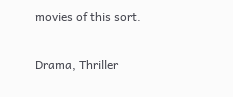movies of this sort.

Drama, Thriller